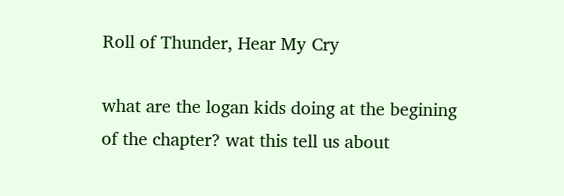Roll of Thunder, Hear My Cry

what are the logan kids doing at the begining of the chapter? wat this tell us about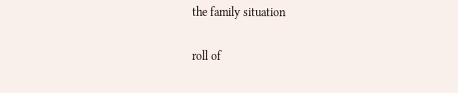the family situation

roll of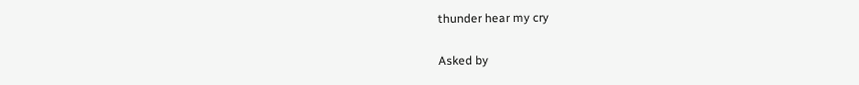thunder hear my cry

Asked by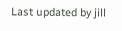Last updated by jill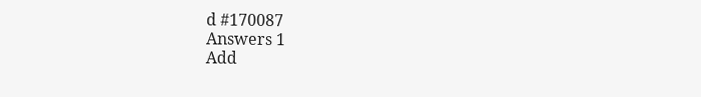d #170087
Answers 1
Add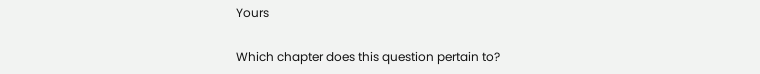Yours

Which chapter does this question pertain to?